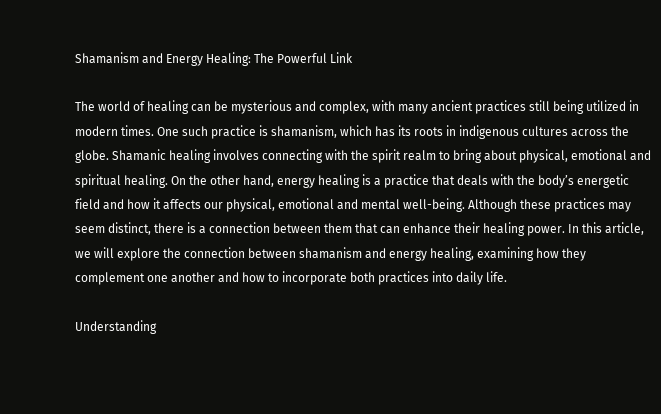Shamanism and Energy Healing: The Powerful Link

The world of healing can be mysterious and complex, with many ancient practices still being utilized in modern times. One such practice is shamanism, which has its roots in indigenous cultures across the globe. Shamanic healing involves connecting with the spirit realm to bring about physical, emotional and spiritual healing. On the other hand, energy healing is a practice that deals with the body’s energetic field and how it affects our physical, emotional and mental well-being. Although these practices may seem distinct, there is a connection between them that can enhance their healing power. In this article, we will explore the connection between shamanism and energy healing, examining how they complement one another and how to incorporate both practices into daily life.

Understanding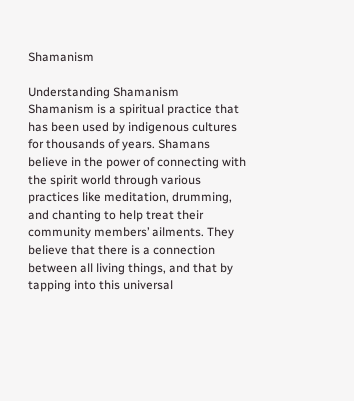Shamanism

Understanding Shamanism
Shamanism is a spiritual practice that has been used by indigenous cultures for thousands of years. Shamans believe in the power of connecting with the spirit world through various practices like meditation, drumming, and chanting to help treat their community members’ ailments. They believe that there is a connection between all living things, and that by tapping into this universal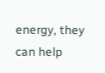energy, they can help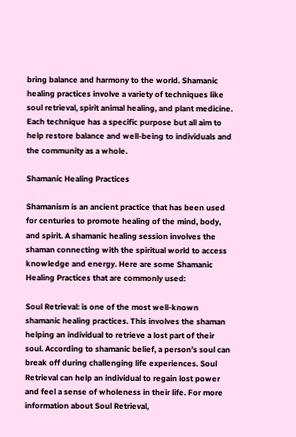bring balance and harmony to the world. Shamanic healing practices involve a variety of techniques like soul retrieval, spirit animal healing, and plant medicine. Each technique has a specific purpose but all aim to help restore balance and well-being to individuals and the community as a whole.

Shamanic Healing Practices

Shamanism is an ancient practice that has been used for centuries to promote healing of the mind, body, and spirit. A shamanic healing session involves the shaman connecting with the spiritual world to access knowledge and energy. Here are some Shamanic Healing Practices that are commonly used:

Soul Retrieval: is one of the most well-known shamanic healing practices. This involves the shaman helping an individual to retrieve a lost part of their soul. According to shamanic belief, a person’s soul can break off during challenging life experiences. Soul Retrieval can help an individual to regain lost power and feel a sense of wholeness in their life. For more information about Soul Retrieval,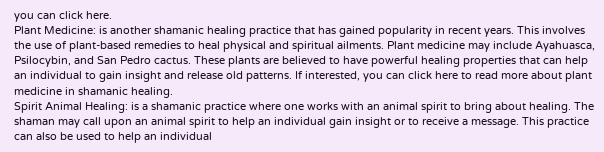you can click here.
Plant Medicine: is another shamanic healing practice that has gained popularity in recent years. This involves the use of plant-based remedies to heal physical and spiritual ailments. Plant medicine may include Ayahuasca, Psilocybin, and San Pedro cactus. These plants are believed to have powerful healing properties that can help an individual to gain insight and release old patterns. If interested, you can click here to read more about plant medicine in shamanic healing.
Spirit Animal Healing: is a shamanic practice where one works with an animal spirit to bring about healing. The shaman may call upon an animal spirit to help an individual gain insight or to receive a message. This practice can also be used to help an individual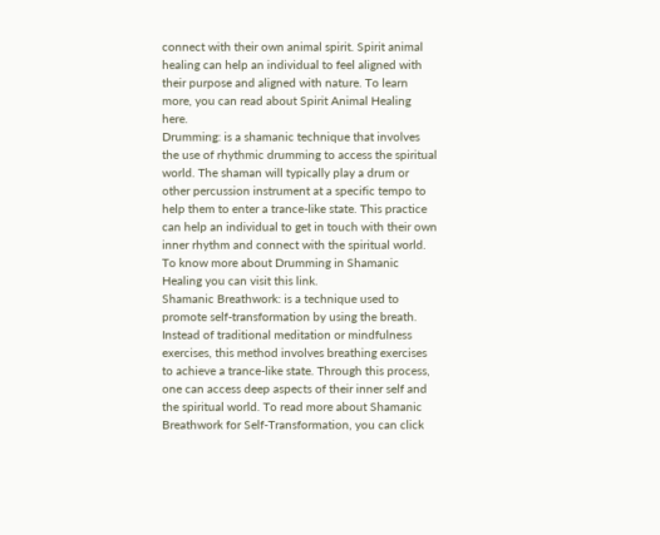connect with their own animal spirit. Spirit animal healing can help an individual to feel aligned with their purpose and aligned with nature. To learn more, you can read about Spirit Animal Healing here.
Drumming: is a shamanic technique that involves the use of rhythmic drumming to access the spiritual world. The shaman will typically play a drum or other percussion instrument at a specific tempo to help them to enter a trance-like state. This practice can help an individual to get in touch with their own inner rhythm and connect with the spiritual world. To know more about Drumming in Shamanic Healing you can visit this link.
Shamanic Breathwork: is a technique used to promote self-transformation by using the breath. Instead of traditional meditation or mindfulness exercises, this method involves breathing exercises to achieve a trance-like state. Through this process, one can access deep aspects of their inner self and the spiritual world. To read more about Shamanic Breathwork for Self-Transformation, you can click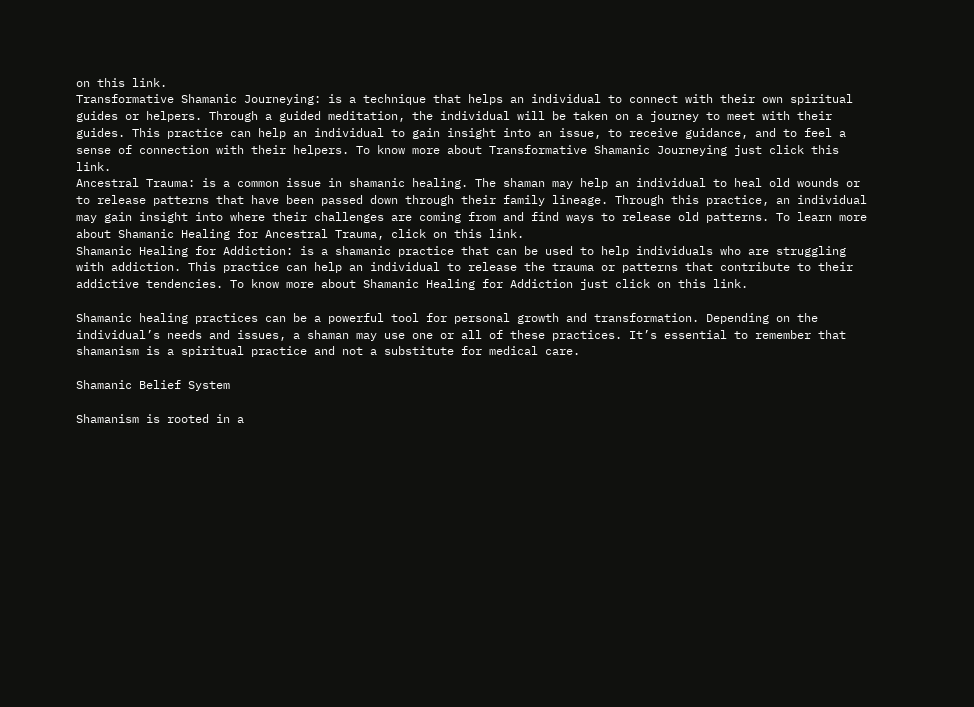on this link.
Transformative Shamanic Journeying: is a technique that helps an individual to connect with their own spiritual guides or helpers. Through a guided meditation, the individual will be taken on a journey to meet with their guides. This practice can help an individual to gain insight into an issue, to receive guidance, and to feel a sense of connection with their helpers. To know more about Transformative Shamanic Journeying just click this link.
Ancestral Trauma: is a common issue in shamanic healing. The shaman may help an individual to heal old wounds or to release patterns that have been passed down through their family lineage. Through this practice, an individual may gain insight into where their challenges are coming from and find ways to release old patterns. To learn more about Shamanic Healing for Ancestral Trauma, click on this link.
Shamanic Healing for Addiction: is a shamanic practice that can be used to help individuals who are struggling with addiction. This practice can help an individual to release the trauma or patterns that contribute to their addictive tendencies. To know more about Shamanic Healing for Addiction just click on this link.

Shamanic healing practices can be a powerful tool for personal growth and transformation. Depending on the individual’s needs and issues, a shaman may use one or all of these practices. It’s essential to remember that shamanism is a spiritual practice and not a substitute for medical care.

Shamanic Belief System

Shamanism is rooted in a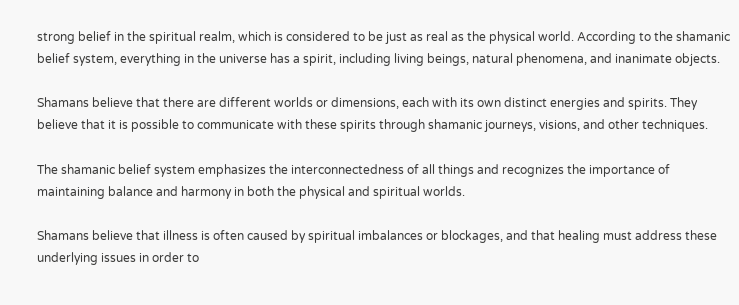strong belief in the spiritual realm, which is considered to be just as real as the physical world. According to the shamanic belief system, everything in the universe has a spirit, including living beings, natural phenomena, and inanimate objects.

Shamans believe that there are different worlds or dimensions, each with its own distinct energies and spirits. They believe that it is possible to communicate with these spirits through shamanic journeys, visions, and other techniques.

The shamanic belief system emphasizes the interconnectedness of all things and recognizes the importance of maintaining balance and harmony in both the physical and spiritual worlds.

Shamans believe that illness is often caused by spiritual imbalances or blockages, and that healing must address these underlying issues in order to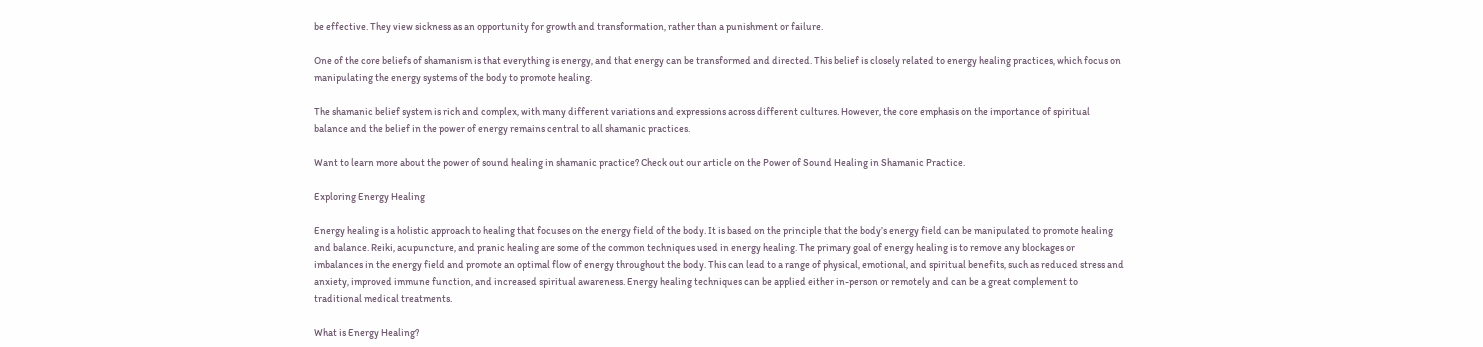be effective. They view sickness as an opportunity for growth and transformation, rather than a punishment or failure.

One of the core beliefs of shamanism is that everything is energy, and that energy can be transformed and directed. This belief is closely related to energy healing practices, which focus on manipulating the energy systems of the body to promote healing.

The shamanic belief system is rich and complex, with many different variations and expressions across different cultures. However, the core emphasis on the importance of spiritual balance and the belief in the power of energy remains central to all shamanic practices.

Want to learn more about the power of sound healing in shamanic practice? Check out our article on the Power of Sound Healing in Shamanic Practice.

Exploring Energy Healing

Energy healing is a holistic approach to healing that focuses on the energy field of the body. It is based on the principle that the body’s energy field can be manipulated to promote healing and balance. Reiki, acupuncture, and pranic healing are some of the common techniques used in energy healing. The primary goal of energy healing is to remove any blockages or imbalances in the energy field and promote an optimal flow of energy throughout the body. This can lead to a range of physical, emotional, and spiritual benefits, such as reduced stress and anxiety, improved immune function, and increased spiritual awareness. Energy healing techniques can be applied either in-person or remotely and can be a great complement to traditional medical treatments.

What is Energy Healing?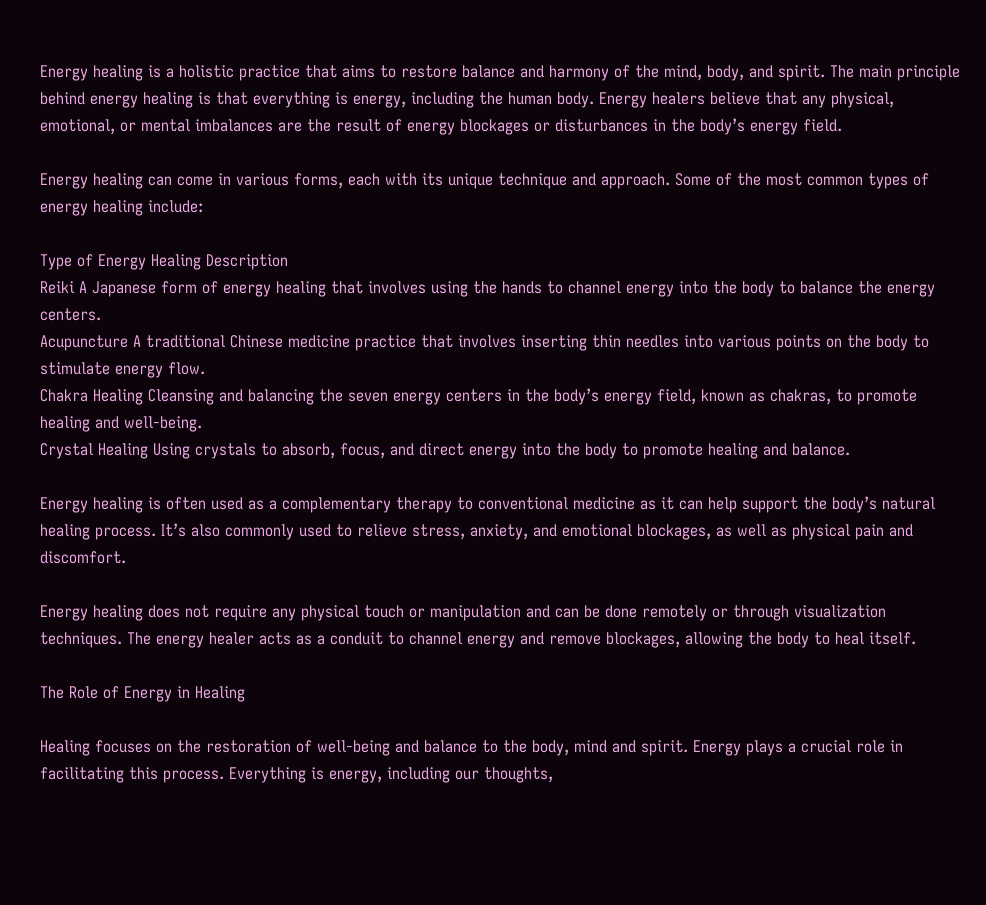Energy healing is a holistic practice that aims to restore balance and harmony of the mind, body, and spirit. The main principle behind energy healing is that everything is energy, including the human body. Energy healers believe that any physical, emotional, or mental imbalances are the result of energy blockages or disturbances in the body’s energy field.

Energy healing can come in various forms, each with its unique technique and approach. Some of the most common types of energy healing include:

Type of Energy Healing Description
Reiki A Japanese form of energy healing that involves using the hands to channel energy into the body to balance the energy centers.
Acupuncture A traditional Chinese medicine practice that involves inserting thin needles into various points on the body to stimulate energy flow.
Chakra Healing Cleansing and balancing the seven energy centers in the body’s energy field, known as chakras, to promote healing and well-being.
Crystal Healing Using crystals to absorb, focus, and direct energy into the body to promote healing and balance.

Energy healing is often used as a complementary therapy to conventional medicine as it can help support the body’s natural healing process. It’s also commonly used to relieve stress, anxiety, and emotional blockages, as well as physical pain and discomfort.

Energy healing does not require any physical touch or manipulation and can be done remotely or through visualization techniques. The energy healer acts as a conduit to channel energy and remove blockages, allowing the body to heal itself.

The Role of Energy in Healing

Healing focuses on the restoration of well-being and balance to the body, mind and spirit. Energy plays a crucial role in facilitating this process. Everything is energy, including our thoughts,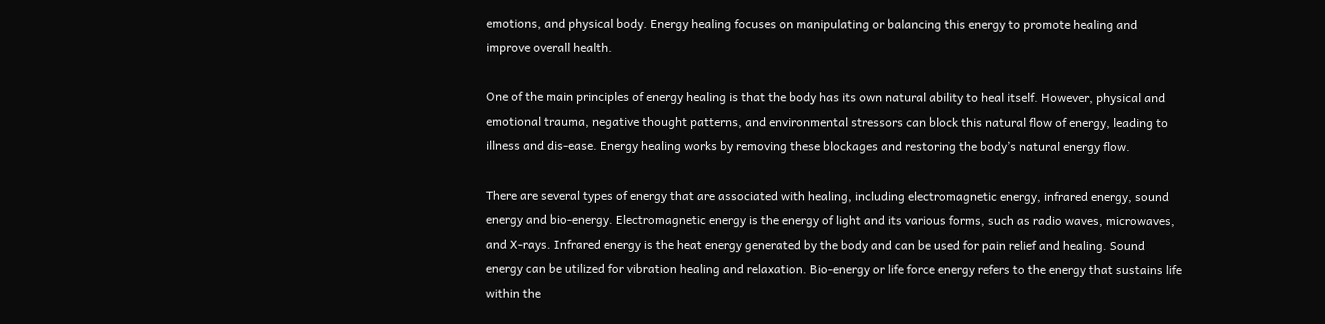emotions, and physical body. Energy healing focuses on manipulating or balancing this energy to promote healing and improve overall health.

One of the main principles of energy healing is that the body has its own natural ability to heal itself. However, physical and emotional trauma, negative thought patterns, and environmental stressors can block this natural flow of energy, leading to illness and dis-ease. Energy healing works by removing these blockages and restoring the body’s natural energy flow.

There are several types of energy that are associated with healing, including electromagnetic energy, infrared energy, sound energy and bio-energy. Electromagnetic energy is the energy of light and its various forms, such as radio waves, microwaves, and X-rays. Infrared energy is the heat energy generated by the body and can be used for pain relief and healing. Sound energy can be utilized for vibration healing and relaxation. Bio-energy or life force energy refers to the energy that sustains life within the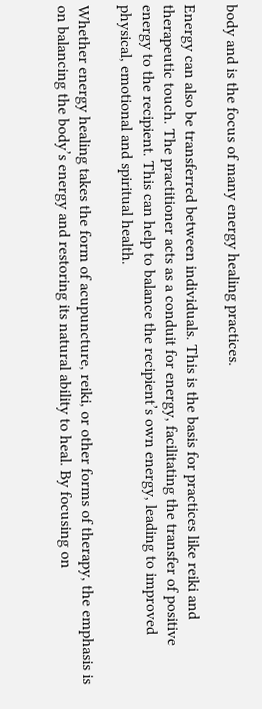body and is the focus of many energy healing practices.

Energy can also be transferred between individuals. This is the basis for practices like reiki and therapeutic touch. The practitioner acts as a conduit for energy, facilitating the transfer of positive energy to the recipient. This can help to balance the recipient’s own energy, leading to improved physical, emotional and spiritual health.

Whether energy healing takes the form of acupuncture, reiki, or other forms of therapy, the emphasis is on balancing the body’s energy and restoring its natural ability to heal. By focusing on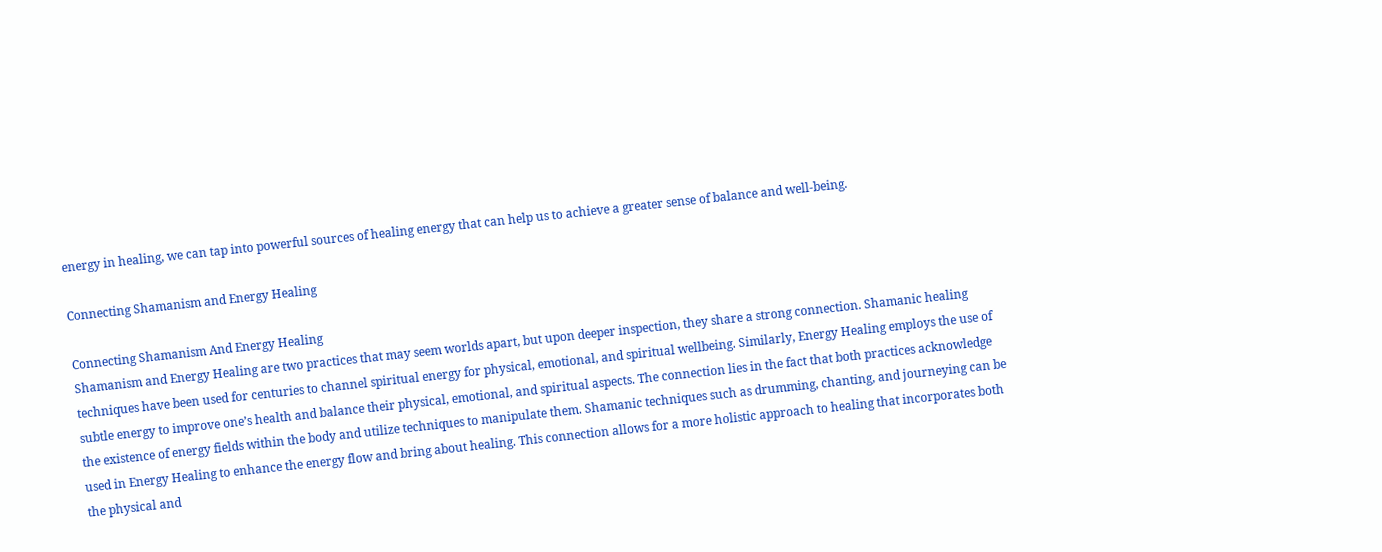energy in healing, we can tap into powerful sources of healing energy that can help us to achieve a greater sense of balance and well-being.

Connecting Shamanism and Energy Healing

Connecting Shamanism And Energy Healing
Shamanism and Energy Healing are two practices that may seem worlds apart, but upon deeper inspection, they share a strong connection. Shamanic healing techniques have been used for centuries to channel spiritual energy for physical, emotional, and spiritual wellbeing. Similarly, Energy Healing employs the use of subtle energy to improve one’s health and balance their physical, emotional, and spiritual aspects. The connection lies in the fact that both practices acknowledge the existence of energy fields within the body and utilize techniques to manipulate them. Shamanic techniques such as drumming, chanting, and journeying can be used in Energy Healing to enhance the energy flow and bring about healing. This connection allows for a more holistic approach to healing that incorporates both the physical and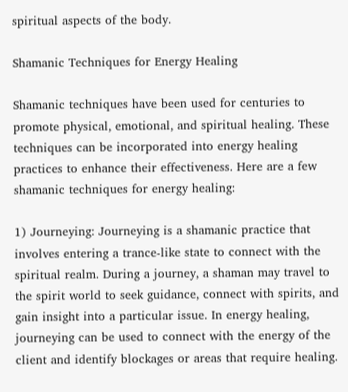spiritual aspects of the body.

Shamanic Techniques for Energy Healing

Shamanic techniques have been used for centuries to promote physical, emotional, and spiritual healing. These techniques can be incorporated into energy healing practices to enhance their effectiveness. Here are a few shamanic techniques for energy healing:

1) Journeying: Journeying is a shamanic practice that involves entering a trance-like state to connect with the spiritual realm. During a journey, a shaman may travel to the spirit world to seek guidance, connect with spirits, and gain insight into a particular issue. In energy healing, journeying can be used to connect with the energy of the client and identify blockages or areas that require healing.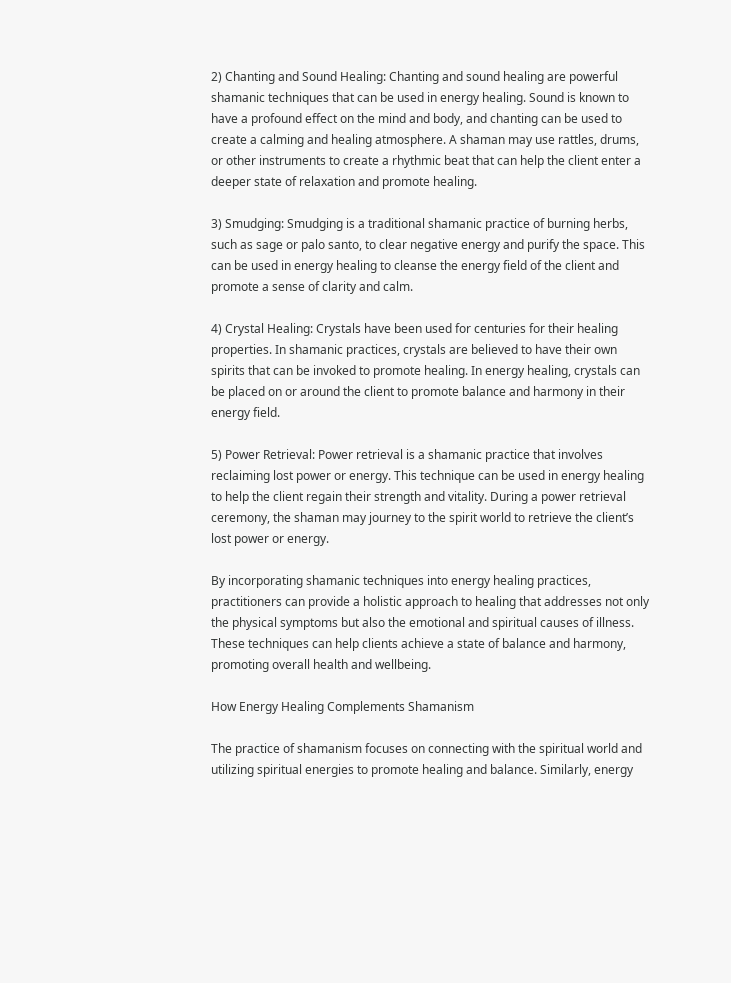2) Chanting and Sound Healing: Chanting and sound healing are powerful shamanic techniques that can be used in energy healing. Sound is known to have a profound effect on the mind and body, and chanting can be used to create a calming and healing atmosphere. A shaman may use rattles, drums, or other instruments to create a rhythmic beat that can help the client enter a deeper state of relaxation and promote healing.

3) Smudging: Smudging is a traditional shamanic practice of burning herbs, such as sage or palo santo, to clear negative energy and purify the space. This can be used in energy healing to cleanse the energy field of the client and promote a sense of clarity and calm.

4) Crystal Healing: Crystals have been used for centuries for their healing properties. In shamanic practices, crystals are believed to have their own spirits that can be invoked to promote healing. In energy healing, crystals can be placed on or around the client to promote balance and harmony in their energy field.

5) Power Retrieval: Power retrieval is a shamanic practice that involves reclaiming lost power or energy. This technique can be used in energy healing to help the client regain their strength and vitality. During a power retrieval ceremony, the shaman may journey to the spirit world to retrieve the client’s lost power or energy.

By incorporating shamanic techniques into energy healing practices, practitioners can provide a holistic approach to healing that addresses not only the physical symptoms but also the emotional and spiritual causes of illness. These techniques can help clients achieve a state of balance and harmony, promoting overall health and wellbeing.

How Energy Healing Complements Shamanism

The practice of shamanism focuses on connecting with the spiritual world and utilizing spiritual energies to promote healing and balance. Similarly, energy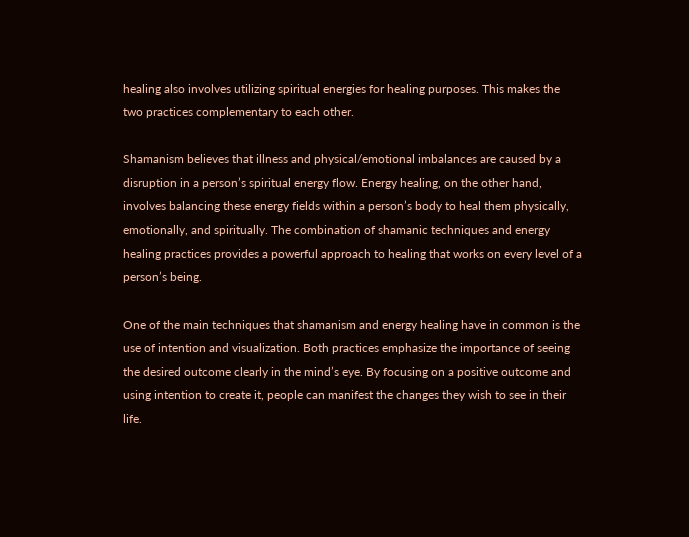healing also involves utilizing spiritual energies for healing purposes. This makes the two practices complementary to each other.

Shamanism believes that illness and physical/emotional imbalances are caused by a disruption in a person’s spiritual energy flow. Energy healing, on the other hand, involves balancing these energy fields within a person’s body to heal them physically, emotionally, and spiritually. The combination of shamanic techniques and energy healing practices provides a powerful approach to healing that works on every level of a person’s being.

One of the main techniques that shamanism and energy healing have in common is the use of intention and visualization. Both practices emphasize the importance of seeing the desired outcome clearly in the mind’s eye. By focusing on a positive outcome and using intention to create it, people can manifest the changes they wish to see in their life.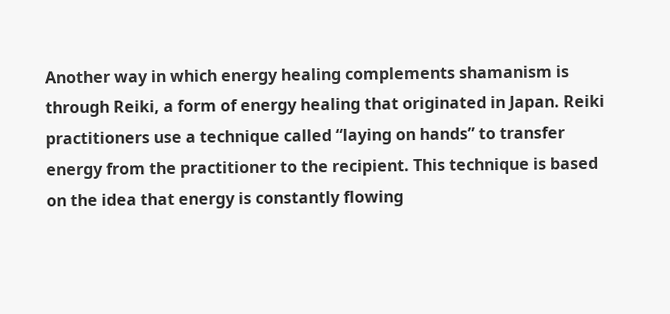Another way in which energy healing complements shamanism is through Reiki, a form of energy healing that originated in Japan. Reiki practitioners use a technique called “laying on hands” to transfer energy from the practitioner to the recipient. This technique is based on the idea that energy is constantly flowing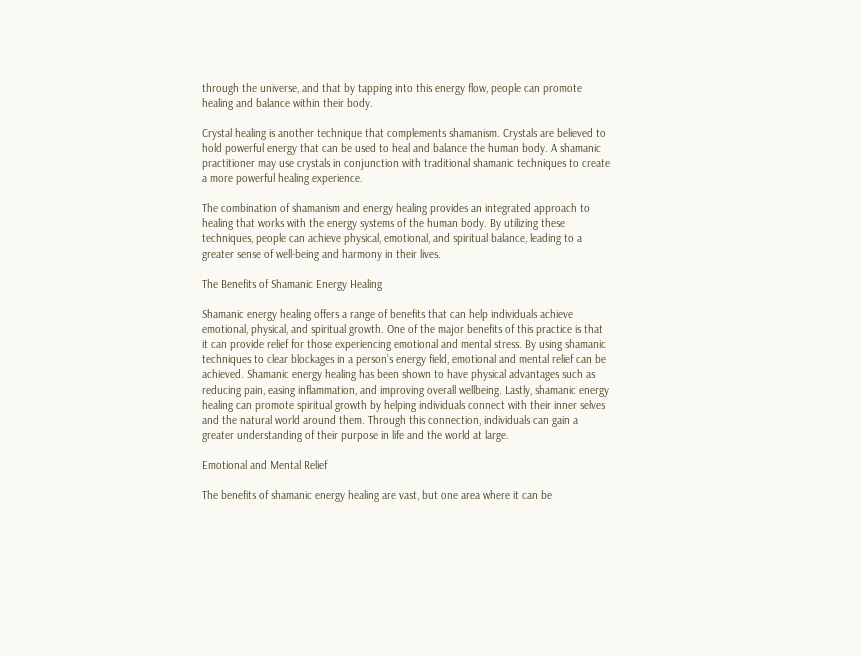through the universe, and that by tapping into this energy flow, people can promote healing and balance within their body.

Crystal healing is another technique that complements shamanism. Crystals are believed to hold powerful energy that can be used to heal and balance the human body. A shamanic practitioner may use crystals in conjunction with traditional shamanic techniques to create a more powerful healing experience.

The combination of shamanism and energy healing provides an integrated approach to healing that works with the energy systems of the human body. By utilizing these techniques, people can achieve physical, emotional, and spiritual balance, leading to a greater sense of well-being and harmony in their lives.

The Benefits of Shamanic Energy Healing

Shamanic energy healing offers a range of benefits that can help individuals achieve emotional, physical, and spiritual growth. One of the major benefits of this practice is that it can provide relief for those experiencing emotional and mental stress. By using shamanic techniques to clear blockages in a person’s energy field, emotional and mental relief can be achieved. Shamanic energy healing has been shown to have physical advantages such as reducing pain, easing inflammation, and improving overall wellbeing. Lastly, shamanic energy healing can promote spiritual growth by helping individuals connect with their inner selves and the natural world around them. Through this connection, individuals can gain a greater understanding of their purpose in life and the world at large.

Emotional and Mental Relief

The benefits of shamanic energy healing are vast, but one area where it can be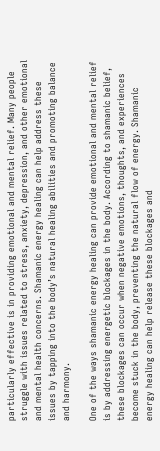particularly effective is in providing emotional and mental relief. Many people struggle with issues related to stress, anxiety, depression, and other emotional and mental health concerns. Shamanic energy healing can help address these issues by tapping into the body’s natural healing abilities and promoting balance and harmony.

One of the ways shamanic energy healing can provide emotional and mental relief is by addressing energetic blockages in the body. According to shamanic belief, these blockages can occur when negative emotions, thoughts, and experiences become stuck in the body, preventing the natural flow of energy. Shamanic energy healing can help release these blockages and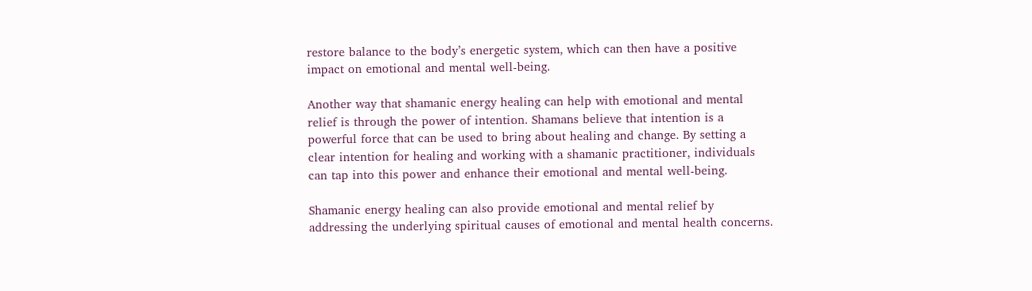restore balance to the body’s energetic system, which can then have a positive impact on emotional and mental well-being.

Another way that shamanic energy healing can help with emotional and mental relief is through the power of intention. Shamans believe that intention is a powerful force that can be used to bring about healing and change. By setting a clear intention for healing and working with a shamanic practitioner, individuals can tap into this power and enhance their emotional and mental well-being.

Shamanic energy healing can also provide emotional and mental relief by addressing the underlying spiritual causes of emotional and mental health concerns.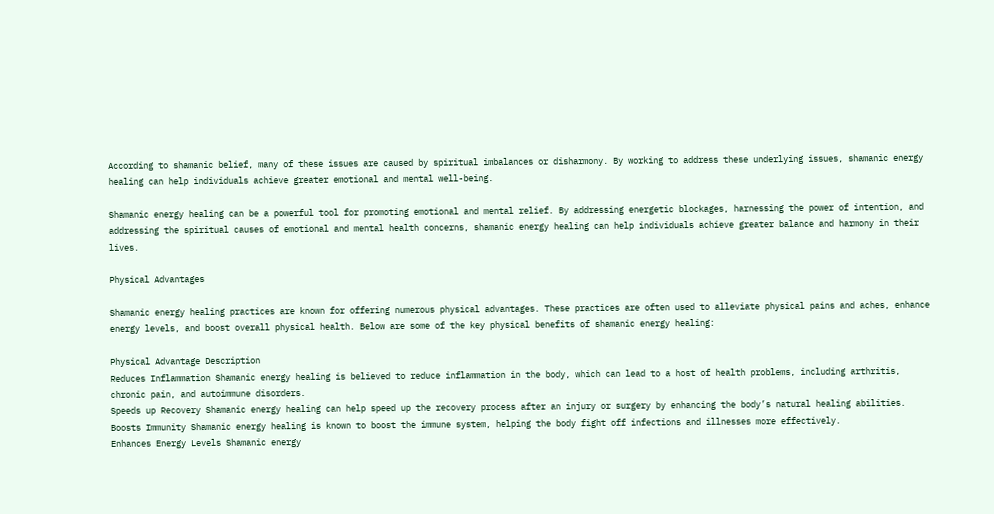According to shamanic belief, many of these issues are caused by spiritual imbalances or disharmony. By working to address these underlying issues, shamanic energy healing can help individuals achieve greater emotional and mental well-being.

Shamanic energy healing can be a powerful tool for promoting emotional and mental relief. By addressing energetic blockages, harnessing the power of intention, and addressing the spiritual causes of emotional and mental health concerns, shamanic energy healing can help individuals achieve greater balance and harmony in their lives.

Physical Advantages

Shamanic energy healing practices are known for offering numerous physical advantages. These practices are often used to alleviate physical pains and aches, enhance energy levels, and boost overall physical health. Below are some of the key physical benefits of shamanic energy healing:

Physical Advantage Description
Reduces Inflammation Shamanic energy healing is believed to reduce inflammation in the body, which can lead to a host of health problems, including arthritis, chronic pain, and autoimmune disorders.
Speeds up Recovery Shamanic energy healing can help speed up the recovery process after an injury or surgery by enhancing the body’s natural healing abilities.
Boosts Immunity Shamanic energy healing is known to boost the immune system, helping the body fight off infections and illnesses more effectively.
Enhances Energy Levels Shamanic energy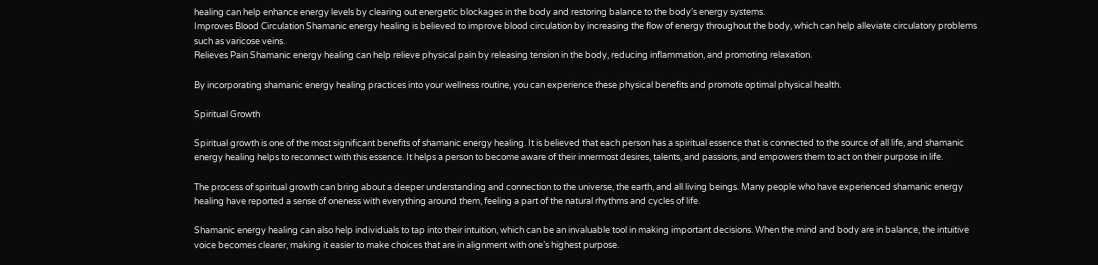healing can help enhance energy levels by clearing out energetic blockages in the body and restoring balance to the body’s energy systems.
Improves Blood Circulation Shamanic energy healing is believed to improve blood circulation by increasing the flow of energy throughout the body, which can help alleviate circulatory problems such as varicose veins.
Relieves Pain Shamanic energy healing can help relieve physical pain by releasing tension in the body, reducing inflammation, and promoting relaxation.

By incorporating shamanic energy healing practices into your wellness routine, you can experience these physical benefits and promote optimal physical health.

Spiritual Growth

Spiritual growth is one of the most significant benefits of shamanic energy healing. It is believed that each person has a spiritual essence that is connected to the source of all life, and shamanic energy healing helps to reconnect with this essence. It helps a person to become aware of their innermost desires, talents, and passions, and empowers them to act on their purpose in life.

The process of spiritual growth can bring about a deeper understanding and connection to the universe, the earth, and all living beings. Many people who have experienced shamanic energy healing have reported a sense of oneness with everything around them, feeling a part of the natural rhythms and cycles of life.

Shamanic energy healing can also help individuals to tap into their intuition, which can be an invaluable tool in making important decisions. When the mind and body are in balance, the intuitive voice becomes clearer, making it easier to make choices that are in alignment with one’s highest purpose.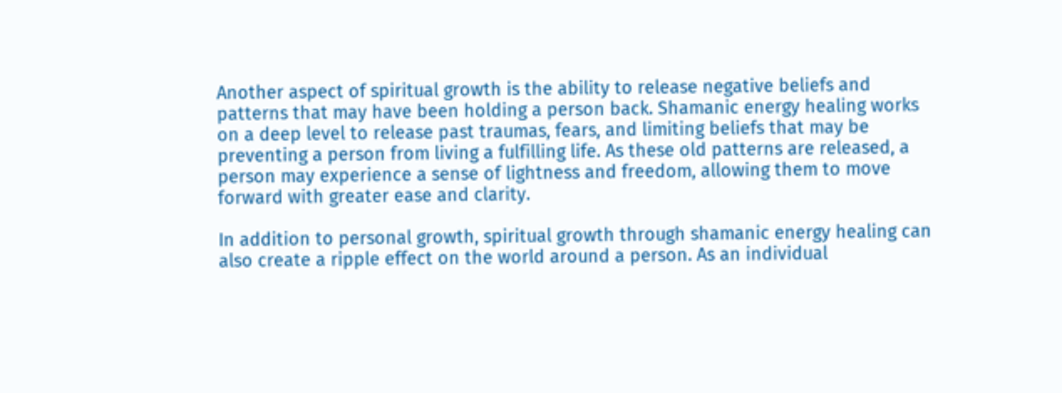Another aspect of spiritual growth is the ability to release negative beliefs and patterns that may have been holding a person back. Shamanic energy healing works on a deep level to release past traumas, fears, and limiting beliefs that may be preventing a person from living a fulfilling life. As these old patterns are released, a person may experience a sense of lightness and freedom, allowing them to move forward with greater ease and clarity.

In addition to personal growth, spiritual growth through shamanic energy healing can also create a ripple effect on the world around a person. As an individual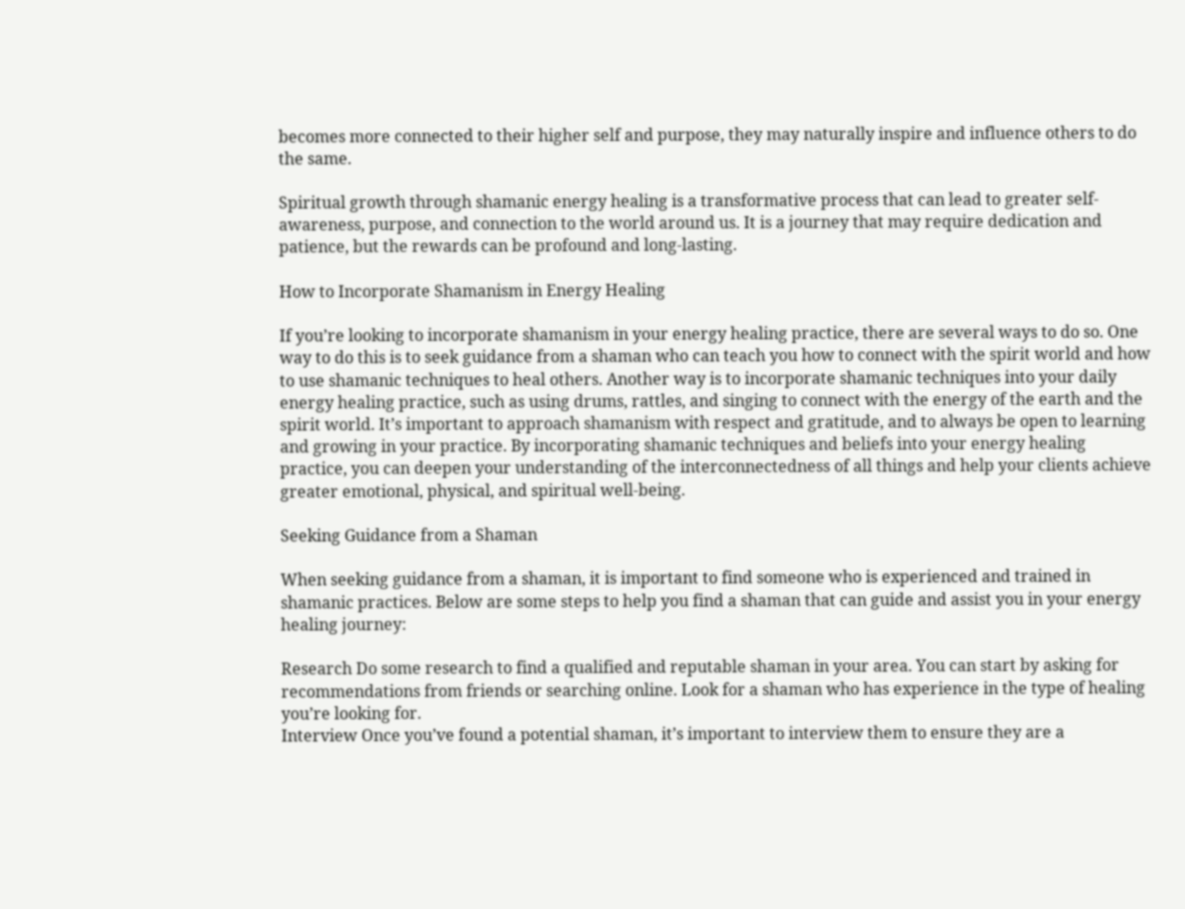becomes more connected to their higher self and purpose, they may naturally inspire and influence others to do the same.

Spiritual growth through shamanic energy healing is a transformative process that can lead to greater self-awareness, purpose, and connection to the world around us. It is a journey that may require dedication and patience, but the rewards can be profound and long-lasting.

How to Incorporate Shamanism in Energy Healing

If you’re looking to incorporate shamanism in your energy healing practice, there are several ways to do so. One way to do this is to seek guidance from a shaman who can teach you how to connect with the spirit world and how to use shamanic techniques to heal others. Another way is to incorporate shamanic techniques into your daily energy healing practice, such as using drums, rattles, and singing to connect with the energy of the earth and the spirit world. It’s important to approach shamanism with respect and gratitude, and to always be open to learning and growing in your practice. By incorporating shamanic techniques and beliefs into your energy healing practice, you can deepen your understanding of the interconnectedness of all things and help your clients achieve greater emotional, physical, and spiritual well-being.

Seeking Guidance from a Shaman

When seeking guidance from a shaman, it is important to find someone who is experienced and trained in shamanic practices. Below are some steps to help you find a shaman that can guide and assist you in your energy healing journey:

Research Do some research to find a qualified and reputable shaman in your area. You can start by asking for recommendations from friends or searching online. Look for a shaman who has experience in the type of healing you’re looking for.
Interview Once you’ve found a potential shaman, it’s important to interview them to ensure they are a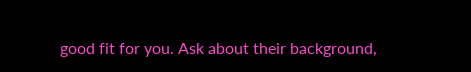good fit for you. Ask about their background,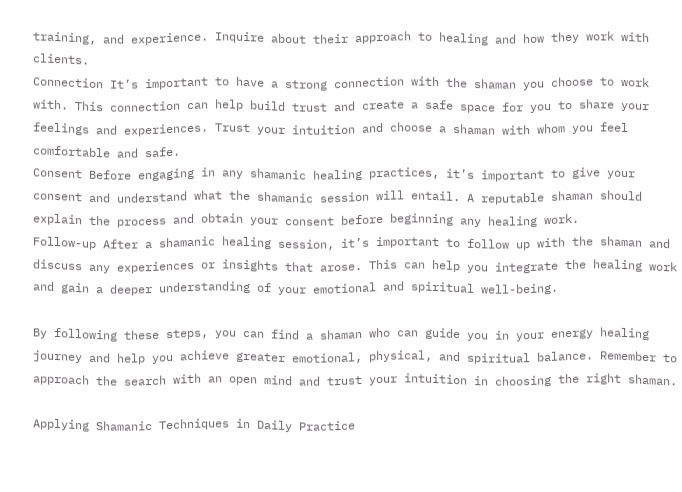training, and experience. Inquire about their approach to healing and how they work with clients.
Connection It’s important to have a strong connection with the shaman you choose to work with. This connection can help build trust and create a safe space for you to share your feelings and experiences. Trust your intuition and choose a shaman with whom you feel comfortable and safe.
Consent Before engaging in any shamanic healing practices, it’s important to give your consent and understand what the shamanic session will entail. A reputable shaman should explain the process and obtain your consent before beginning any healing work.
Follow-up After a shamanic healing session, it’s important to follow up with the shaman and discuss any experiences or insights that arose. This can help you integrate the healing work and gain a deeper understanding of your emotional and spiritual well-being.

By following these steps, you can find a shaman who can guide you in your energy healing journey and help you achieve greater emotional, physical, and spiritual balance. Remember to approach the search with an open mind and trust your intuition in choosing the right shaman.

Applying Shamanic Techniques in Daily Practice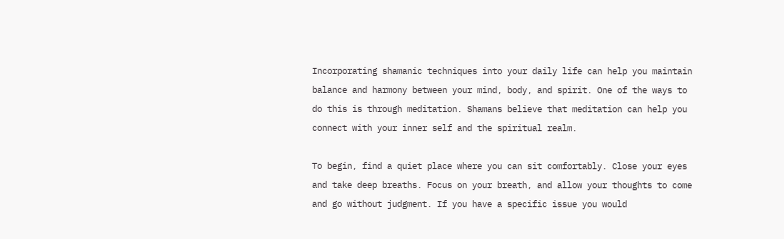Incorporating shamanic techniques into your daily life can help you maintain balance and harmony between your mind, body, and spirit. One of the ways to do this is through meditation. Shamans believe that meditation can help you connect with your inner self and the spiritual realm.

To begin, find a quiet place where you can sit comfortably. Close your eyes and take deep breaths. Focus on your breath, and allow your thoughts to come and go without judgment. If you have a specific issue you would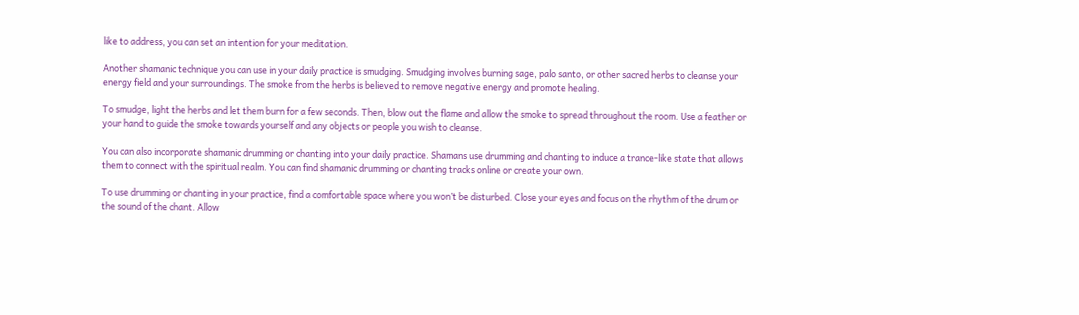like to address, you can set an intention for your meditation.

Another shamanic technique you can use in your daily practice is smudging. Smudging involves burning sage, palo santo, or other sacred herbs to cleanse your energy field and your surroundings. The smoke from the herbs is believed to remove negative energy and promote healing.

To smudge, light the herbs and let them burn for a few seconds. Then, blow out the flame and allow the smoke to spread throughout the room. Use a feather or your hand to guide the smoke towards yourself and any objects or people you wish to cleanse.

You can also incorporate shamanic drumming or chanting into your daily practice. Shamans use drumming and chanting to induce a trance-like state that allows them to connect with the spiritual realm. You can find shamanic drumming or chanting tracks online or create your own.

To use drumming or chanting in your practice, find a comfortable space where you won’t be disturbed. Close your eyes and focus on the rhythm of the drum or the sound of the chant. Allow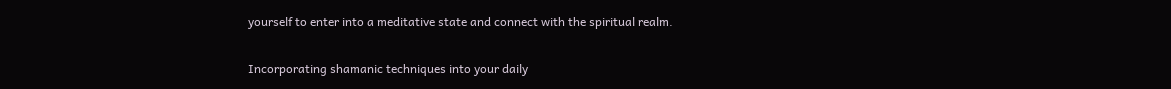yourself to enter into a meditative state and connect with the spiritual realm.

Incorporating shamanic techniques into your daily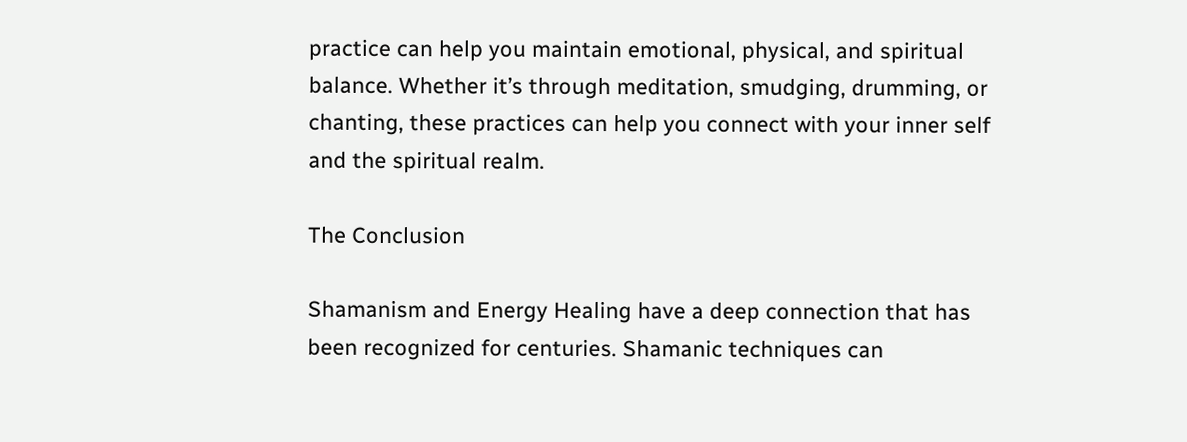practice can help you maintain emotional, physical, and spiritual balance. Whether it’s through meditation, smudging, drumming, or chanting, these practices can help you connect with your inner self and the spiritual realm.

The Conclusion

Shamanism and Energy Healing have a deep connection that has been recognized for centuries. Shamanic techniques can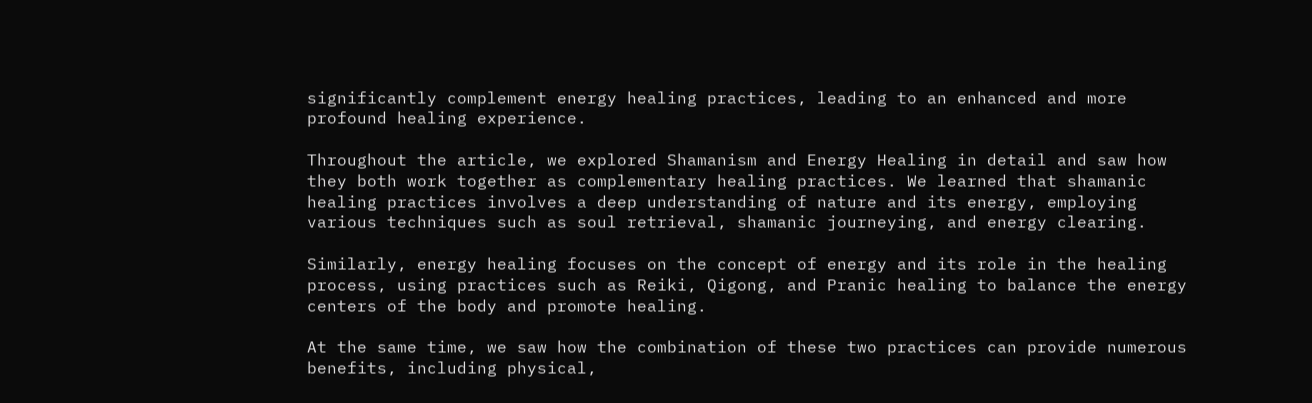significantly complement energy healing practices, leading to an enhanced and more profound healing experience.

Throughout the article, we explored Shamanism and Energy Healing in detail and saw how they both work together as complementary healing practices. We learned that shamanic healing practices involves a deep understanding of nature and its energy, employing various techniques such as soul retrieval, shamanic journeying, and energy clearing.

Similarly, energy healing focuses on the concept of energy and its role in the healing process, using practices such as Reiki, Qigong, and Pranic healing to balance the energy centers of the body and promote healing.

At the same time, we saw how the combination of these two practices can provide numerous benefits, including physical,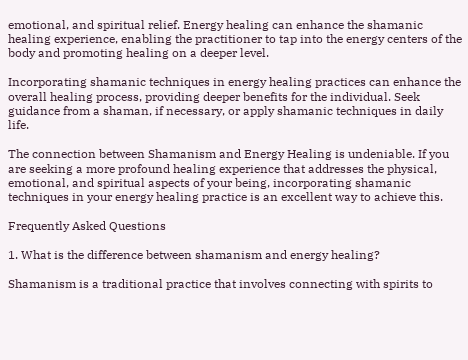emotional, and spiritual relief. Energy healing can enhance the shamanic healing experience, enabling the practitioner to tap into the energy centers of the body and promoting healing on a deeper level.

Incorporating shamanic techniques in energy healing practices can enhance the overall healing process, providing deeper benefits for the individual. Seek guidance from a shaman, if necessary, or apply shamanic techniques in daily life.

The connection between Shamanism and Energy Healing is undeniable. If you are seeking a more profound healing experience that addresses the physical, emotional, and spiritual aspects of your being, incorporating shamanic techniques in your energy healing practice is an excellent way to achieve this.

Frequently Asked Questions

1. What is the difference between shamanism and energy healing?

Shamanism is a traditional practice that involves connecting with spirits to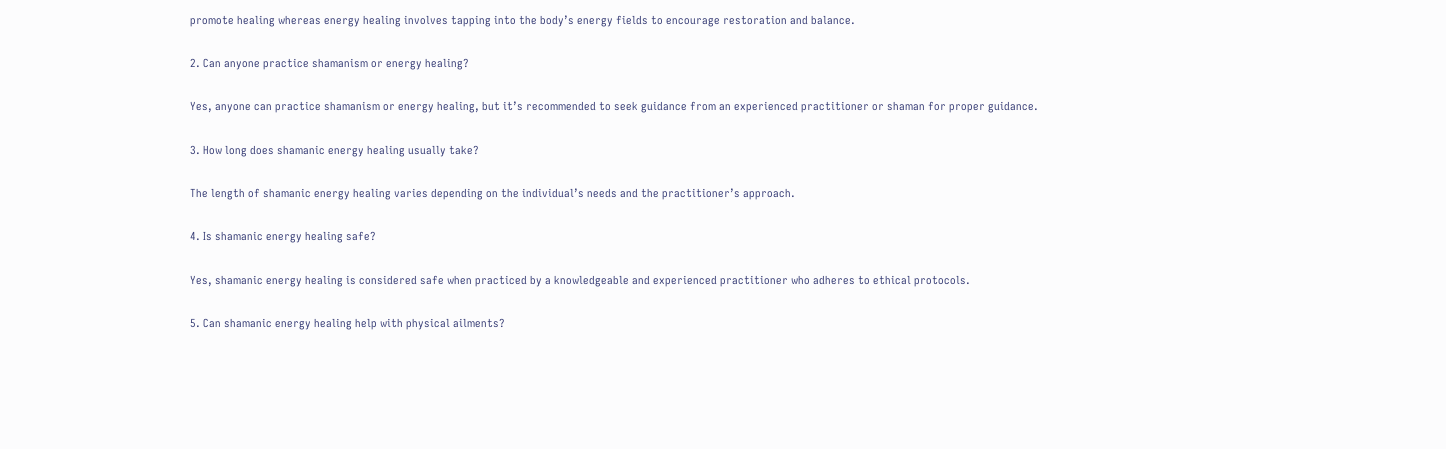promote healing whereas energy healing involves tapping into the body’s energy fields to encourage restoration and balance.

2. Can anyone practice shamanism or energy healing?

Yes, anyone can practice shamanism or energy healing, but it’s recommended to seek guidance from an experienced practitioner or shaman for proper guidance.

3. How long does shamanic energy healing usually take?

The length of shamanic energy healing varies depending on the individual’s needs and the practitioner’s approach.

4. Is shamanic energy healing safe?

Yes, shamanic energy healing is considered safe when practiced by a knowledgeable and experienced practitioner who adheres to ethical protocols.

5. Can shamanic energy healing help with physical ailments?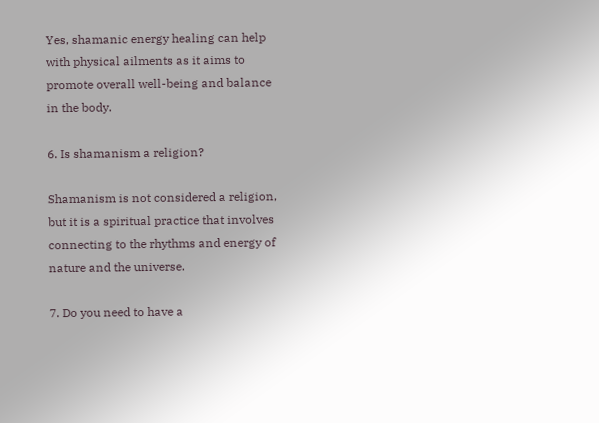Yes, shamanic energy healing can help with physical ailments as it aims to promote overall well-being and balance in the body.

6. Is shamanism a religion?

Shamanism is not considered a religion, but it is a spiritual practice that involves connecting to the rhythms and energy of nature and the universe.

7. Do you need to have a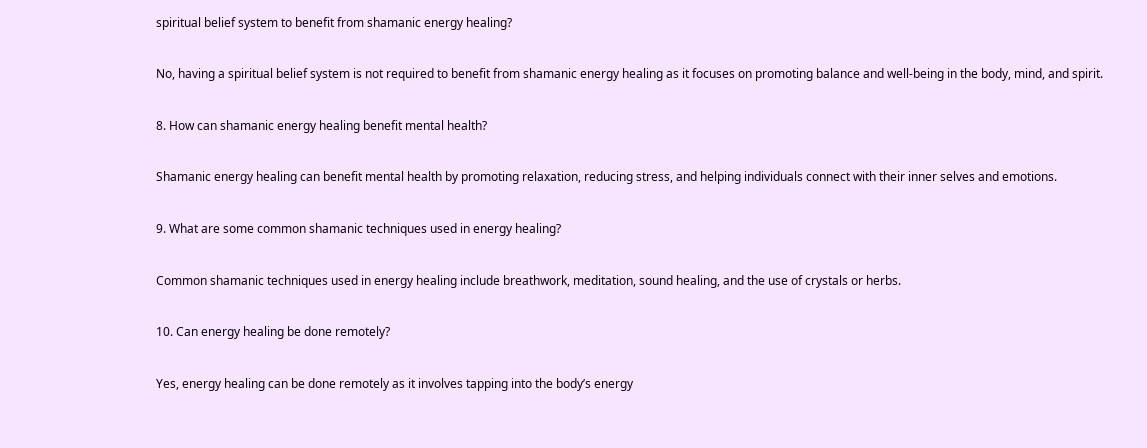spiritual belief system to benefit from shamanic energy healing?

No, having a spiritual belief system is not required to benefit from shamanic energy healing as it focuses on promoting balance and well-being in the body, mind, and spirit.

8. How can shamanic energy healing benefit mental health?

Shamanic energy healing can benefit mental health by promoting relaxation, reducing stress, and helping individuals connect with their inner selves and emotions.

9. What are some common shamanic techniques used in energy healing?

Common shamanic techniques used in energy healing include breathwork, meditation, sound healing, and the use of crystals or herbs.

10. Can energy healing be done remotely?

Yes, energy healing can be done remotely as it involves tapping into the body’s energy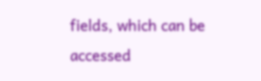fields, which can be accessed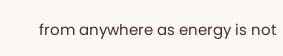from anywhere as energy is not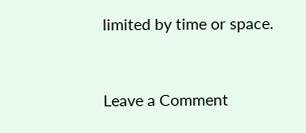limited by time or space.


Leave a Comment